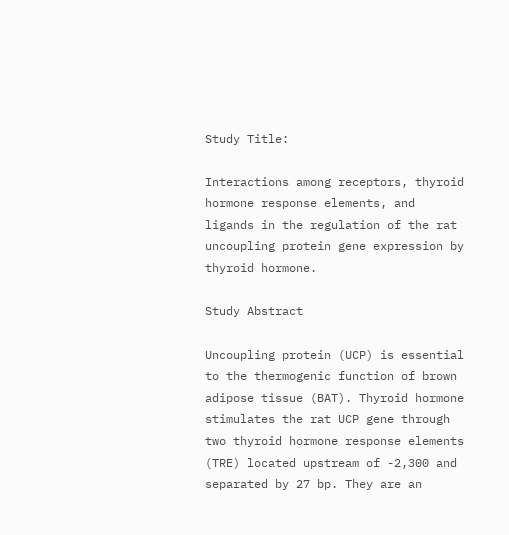Study Title:

Interactions among receptors, thyroid hormone response elements, and ligands in the regulation of the rat uncoupling protein gene expression by thyroid hormone.

Study Abstract

Uncoupling protein (UCP) is essential to the thermogenic function of brown adipose tissue (BAT). Thyroid hormone stimulates the rat UCP gene through two thyroid hormone response elements (TRE) located upstream of -2,300 and separated by 27 bp. They are an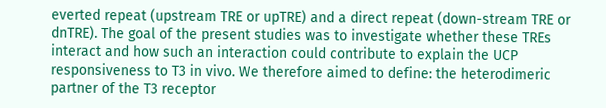everted repeat (upstream TRE or upTRE) and a direct repeat (down-stream TRE or dnTRE). The goal of the present studies was to investigate whether these TREs interact and how such an interaction could contribute to explain the UCP responsiveness to T3 in vivo. We therefore aimed to define: the heterodimeric partner of the T3 receptor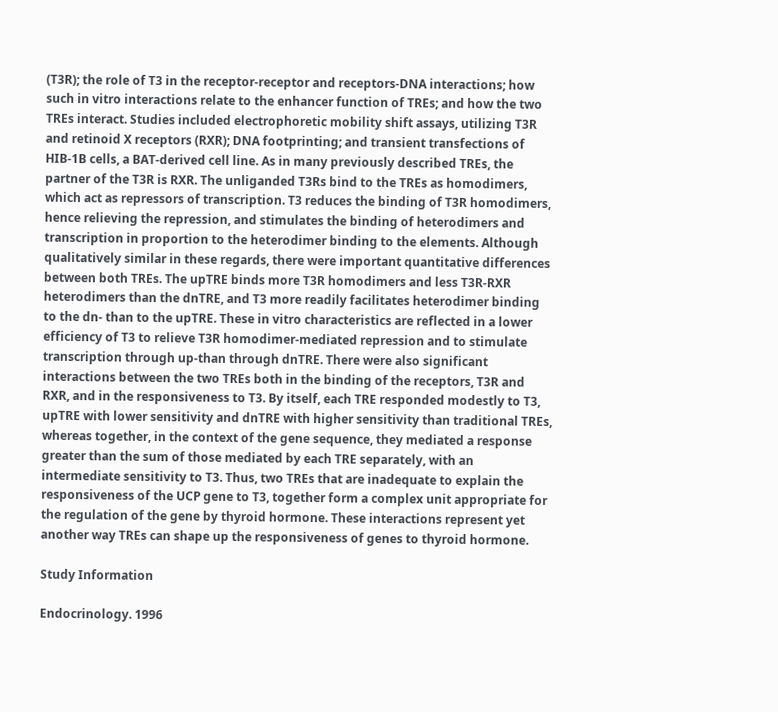(T3R); the role of T3 in the receptor-receptor and receptors-DNA interactions; how such in vitro interactions relate to the enhancer function of TREs; and how the two TREs interact. Studies included electrophoretic mobility shift assays, utilizing T3R and retinoid X receptors (RXR); DNA footprinting; and transient transfections of HIB-1B cells, a BAT-derived cell line. As in many previously described TREs, the partner of the T3R is RXR. The unliganded T3Rs bind to the TREs as homodimers, which act as repressors of transcription. T3 reduces the binding of T3R homodimers, hence relieving the repression, and stimulates the binding of heterodimers and transcription in proportion to the heterodimer binding to the elements. Although qualitatively similar in these regards, there were important quantitative differences between both TREs. The upTRE binds more T3R homodimers and less T3R-RXR heterodimers than the dnTRE, and T3 more readily facilitates heterodimer binding to the dn- than to the upTRE. These in vitro characteristics are reflected in a lower efficiency of T3 to relieve T3R homodimer-mediated repression and to stimulate transcription through up-than through dnTRE. There were also significant interactions between the two TREs both in the binding of the receptors, T3R and RXR, and in the responsiveness to T3. By itself, each TRE responded modestly to T3, upTRE with lower sensitivity and dnTRE with higher sensitivity than traditional TREs, whereas together, in the context of the gene sequence, they mediated a response greater than the sum of those mediated by each TRE separately, with an intermediate sensitivity to T3. Thus, two TREs that are inadequate to explain the responsiveness of the UCP gene to T3, together form a complex unit appropriate for the regulation of the gene by thyroid hormone. These interactions represent yet another way TREs can shape up the responsiveness of genes to thyroid hormone.

Study Information

Endocrinology. 1996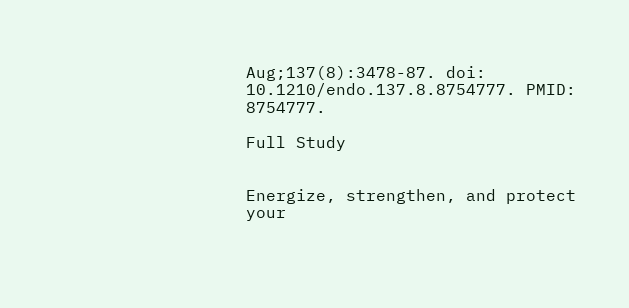Aug;137(8):3478-87. doi: 10.1210/endo.137.8.8754777. PMID: 8754777.

Full Study


Energize, strengthen, and protect your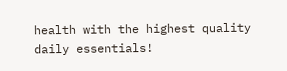health with the highest quality daily essentials!